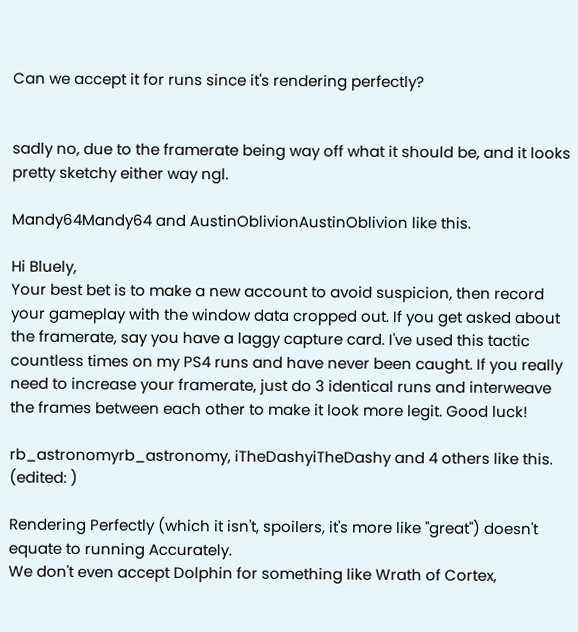Can we accept it for runs since it's rendering perfectly?


sadly no, due to the framerate being way off what it should be, and it looks pretty sketchy either way ngl.

Mandy64Mandy64 and AustinOblivionAustinOblivion like this.

Hi Bluely,
Your best bet is to make a new account to avoid suspicion, then record your gameplay with the window data cropped out. If you get asked about the framerate, say you have a laggy capture card. I've used this tactic countless times on my PS4 runs and have never been caught. If you really need to increase your framerate, just do 3 identical runs and interweave the frames between each other to make it look more legit. Good luck!

rb_astronomyrb_astronomy, iTheDashyiTheDashy and 4 others like this.
(edited: )

Rendering Perfectly (which it isn't, spoilers, it's more like "great") doesn't equate to running Accurately.
We don't even accept Dolphin for something like Wrath of Cortex,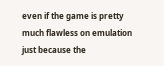even if the game is pretty much flawless on emulation just because the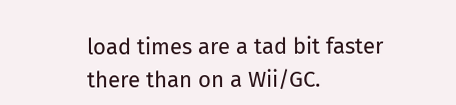load times are a tad bit faster there than on a Wii/GC.